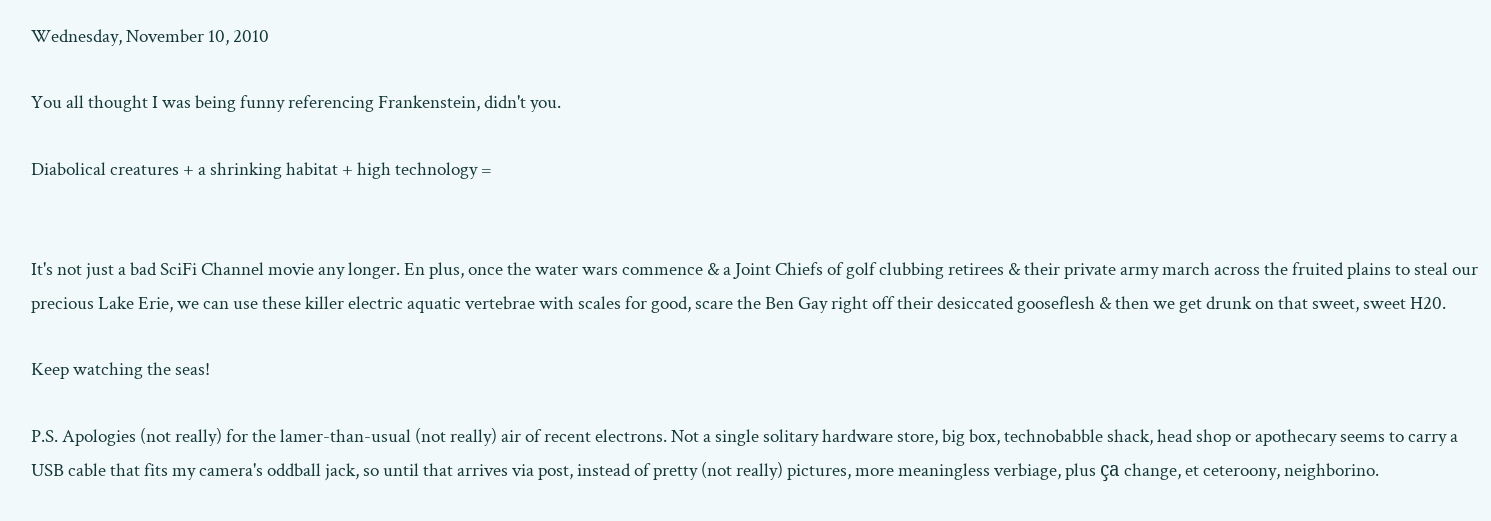Wednesday, November 10, 2010

You all thought I was being funny referencing Frankenstein, didn't you.

Diabolical creatures + a shrinking habitat + high technology =


It's not just a bad SciFi Channel movie any longer. En plus, once the water wars commence & a Joint Chiefs of golf clubbing retirees & their private army march across the fruited plains to steal our precious Lake Erie, we can use these killer electric aquatic vertebrae with scales for good, scare the Ben Gay right off their desiccated gooseflesh & then we get drunk on that sweet, sweet H20.

Keep watching the seas!

P.S. Apologies (not really) for the lamer-than-usual (not really) air of recent electrons. Not a single solitary hardware store, big box, technobabble shack, head shop or apothecary seems to carry a USB cable that fits my camera's oddball jack, so until that arrives via post, instead of pretty (not really) pictures, more meaningless verbiage, plus ça change, et ceteroony, neighborino.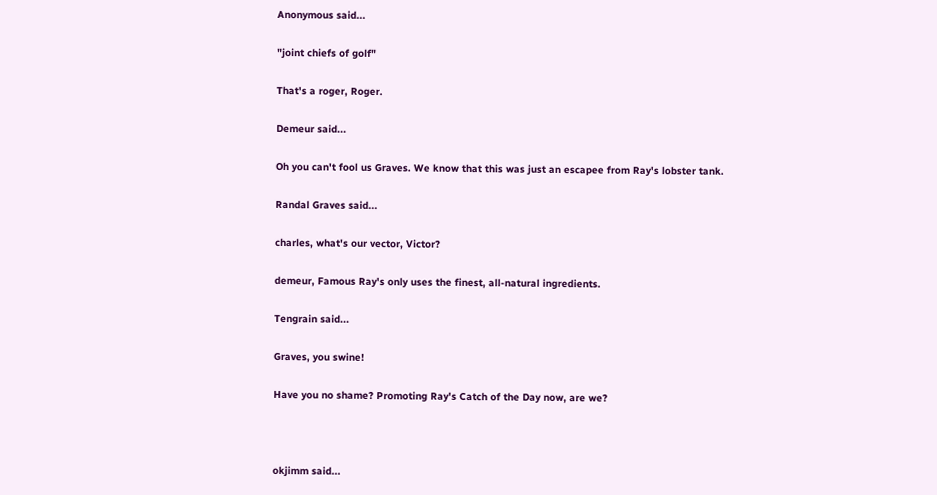Anonymous said...

"joint chiefs of golf"

That's a roger, Roger.

Demeur said...

Oh you can't fool us Graves. We know that this was just an escapee from Ray's lobster tank.

Randal Graves said...

charles, what's our vector, Victor?

demeur, Famous Ray's only uses the finest, all-natural ingredients.

Tengrain said...

Graves, you swine!

Have you no shame? Promoting Ray's Catch of the Day now, are we?



okjimm said...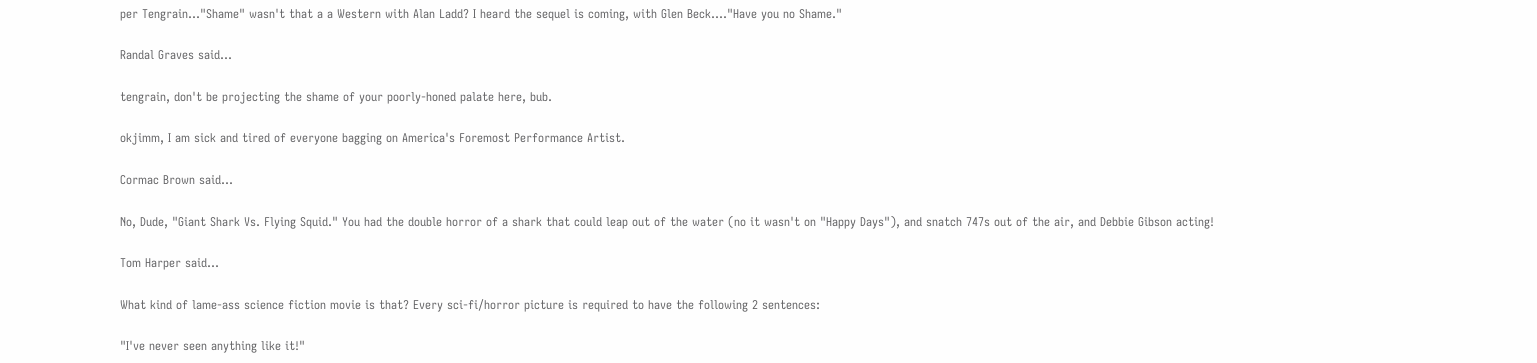per Tengrain..."Shame" wasn't that a a Western with Alan Ladd? I heard the sequel is coming, with Glen Beck...."Have you no Shame."

Randal Graves said...

tengrain, don't be projecting the shame of your poorly-honed palate here, bub.

okjimm, I am sick and tired of everyone bagging on America's Foremost Performance Artist.

Cormac Brown said...

No, Dude, "Giant Shark Vs. Flying Squid." You had the double horror of a shark that could leap out of the water (no it wasn't on "Happy Days"), and snatch 747s out of the air, and Debbie Gibson acting!

Tom Harper said...

What kind of lame-ass science fiction movie is that? Every sci-fi/horror picture is required to have the following 2 sentences:

"I've never seen anything like it!"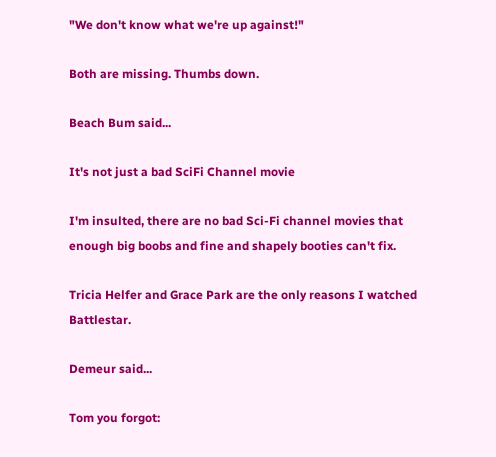"We don't know what we're up against!"

Both are missing. Thumbs down.

Beach Bum said...

It's not just a bad SciFi Channel movie

I'm insulted, there are no bad Sci-Fi channel movies that enough big boobs and fine and shapely booties can't fix.

Tricia Helfer and Grace Park are the only reasons I watched Battlestar.

Demeur said...

Tom you forgot: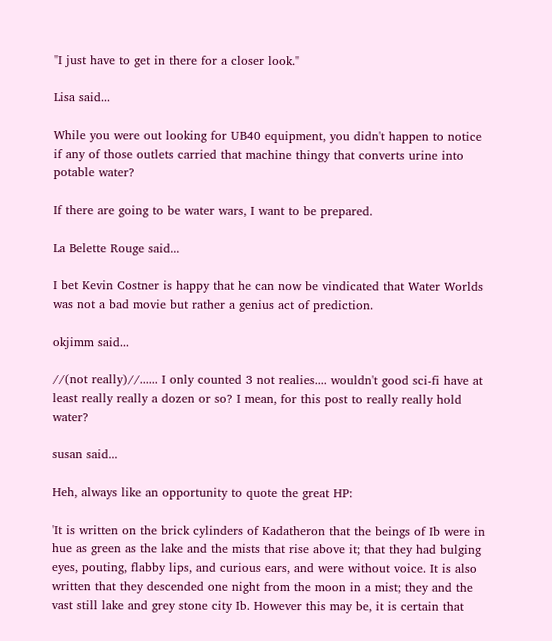"I just have to get in there for a closer look."

Lisa said...

While you were out looking for UB40 equipment, you didn't happen to notice if any of those outlets carried that machine thingy that converts urine into potable water?

If there are going to be water wars, I want to be prepared.

La Belette Rouge said...

I bet Kevin Costner is happy that he can now be vindicated that Water Worlds was not a bad movie but rather a genius act of prediction.

okjimm said...

//(not really)//...... I only counted 3 not realies.... wouldn't good sci-fi have at least really really a dozen or so? I mean, for this post to really really hold water?

susan said...

Heh, always like an opportunity to quote the great HP:

'It is written on the brick cylinders of Kadatheron that the beings of Ib were in hue as green as the lake and the mists that rise above it; that they had bulging eyes, pouting, flabby lips, and curious ears, and were without voice. It is also written that they descended one night from the moon in a mist; they and the vast still lake and grey stone city Ib. However this may be, it is certain that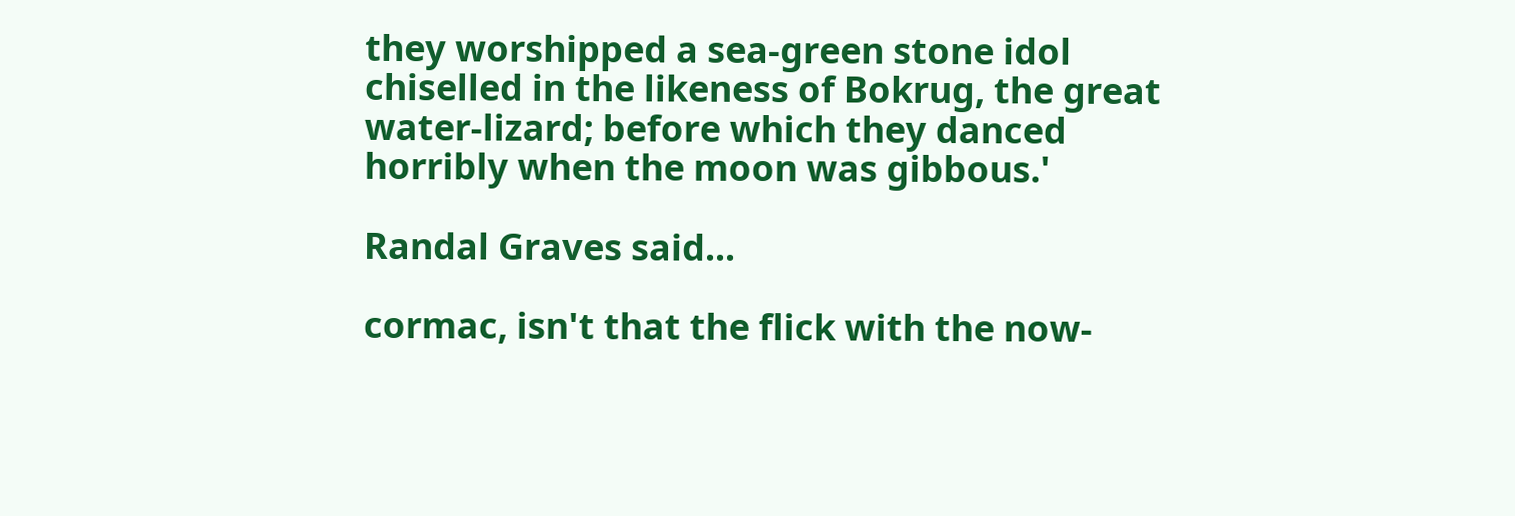they worshipped a sea-green stone idol chiselled in the likeness of Bokrug, the great water-lizard; before which they danced horribly when the moon was gibbous.'

Randal Graves said...

cormac, isn't that the flick with the now-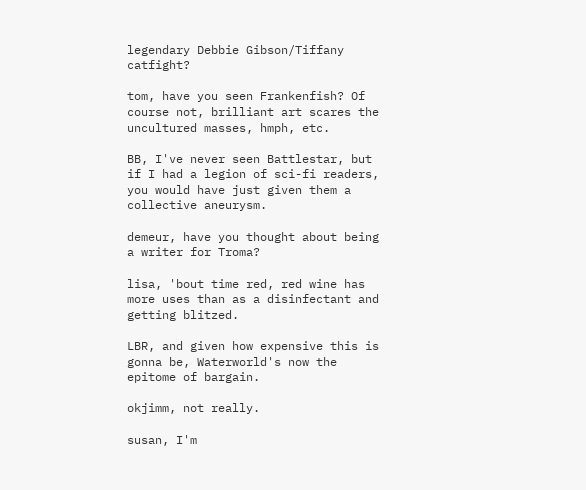legendary Debbie Gibson/Tiffany catfight?

tom, have you seen Frankenfish? Of course not, brilliant art scares the uncultured masses, hmph, etc.

BB, I've never seen Battlestar, but if I had a legion of sci-fi readers, you would have just given them a collective aneurysm.

demeur, have you thought about being a writer for Troma?

lisa, 'bout time red, red wine has more uses than as a disinfectant and getting blitzed.

LBR, and given how expensive this is gonna be, Waterworld's now the epitome of bargain.

okjimm, not really.

susan, I'm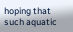hoping that such aquatic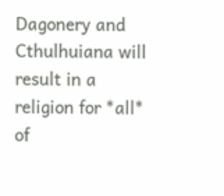Dagonery and Cthulhuiana will result in a religion for *all* of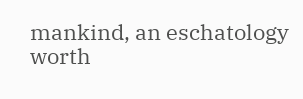mankind, an eschatology worth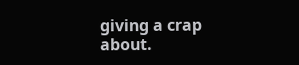giving a crap about.